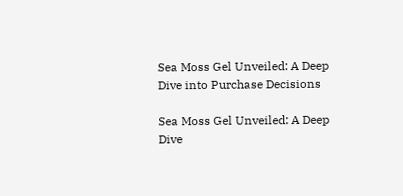Sea Moss Gel Unveiled: A Deep Dive into Purchase Decisions

Sea Moss Gel Unveiled: A Deep Dive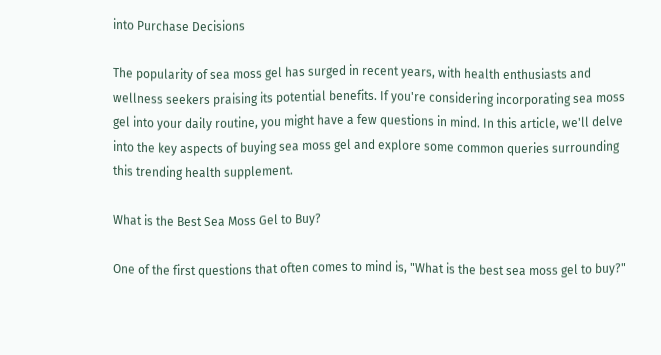into Purchase Decisions

The popularity of sea moss gel has surged in recent years, with health enthusiasts and wellness seekers praising its potential benefits. If you're considering incorporating sea moss gel into your daily routine, you might have a few questions in mind. In this article, we'll delve into the key aspects of buying sea moss gel and explore some common queries surrounding this trending health supplement.

What is the Best Sea Moss Gel to Buy?

One of the first questions that often comes to mind is, "What is the best sea moss gel to buy?"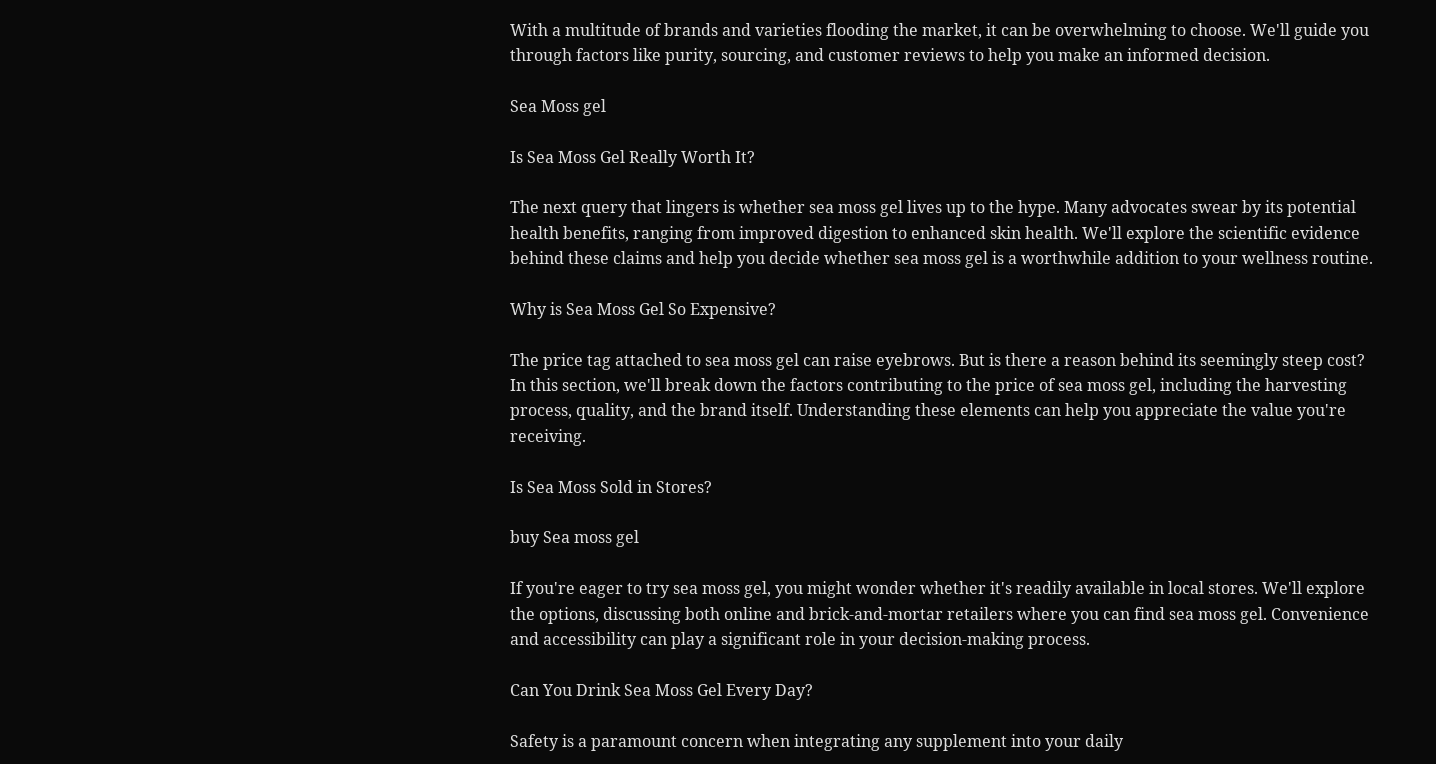With a multitude of brands and varieties flooding the market, it can be overwhelming to choose. We'll guide you through factors like purity, sourcing, and customer reviews to help you make an informed decision.

Sea Moss gel

Is Sea Moss Gel Really Worth It?

The next query that lingers is whether sea moss gel lives up to the hype. Many advocates swear by its potential health benefits, ranging from improved digestion to enhanced skin health. We'll explore the scientific evidence behind these claims and help you decide whether sea moss gel is a worthwhile addition to your wellness routine.

Why is Sea Moss Gel So Expensive?

The price tag attached to sea moss gel can raise eyebrows. But is there a reason behind its seemingly steep cost? In this section, we'll break down the factors contributing to the price of sea moss gel, including the harvesting process, quality, and the brand itself. Understanding these elements can help you appreciate the value you're receiving.

Is Sea Moss Sold in Stores?

buy Sea moss gel

If you're eager to try sea moss gel, you might wonder whether it's readily available in local stores. We'll explore the options, discussing both online and brick-and-mortar retailers where you can find sea moss gel. Convenience and accessibility can play a significant role in your decision-making process.

Can You Drink Sea Moss Gel Every Day?

Safety is a paramount concern when integrating any supplement into your daily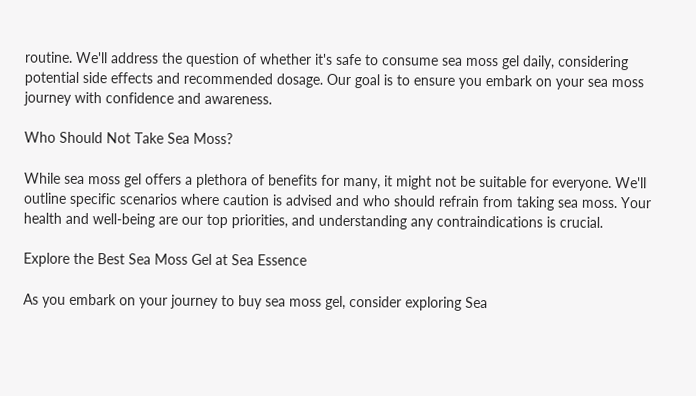routine. We'll address the question of whether it's safe to consume sea moss gel daily, considering potential side effects and recommended dosage. Our goal is to ensure you embark on your sea moss journey with confidence and awareness.

Who Should Not Take Sea Moss?

While sea moss gel offers a plethora of benefits for many, it might not be suitable for everyone. We'll outline specific scenarios where caution is advised and who should refrain from taking sea moss. Your health and well-being are our top priorities, and understanding any contraindications is crucial.

Explore the Best Sea Moss Gel at Sea Essence

As you embark on your journey to buy sea moss gel, consider exploring Sea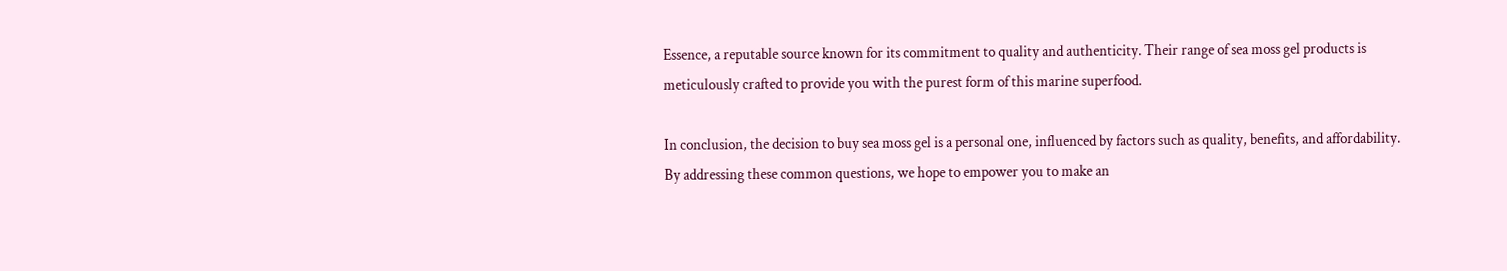Essence, a reputable source known for its commitment to quality and authenticity. Their range of sea moss gel products is meticulously crafted to provide you with the purest form of this marine superfood.

In conclusion, the decision to buy sea moss gel is a personal one, influenced by factors such as quality, benefits, and affordability. By addressing these common questions, we hope to empower you to make an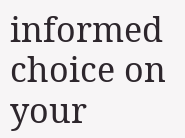informed choice on your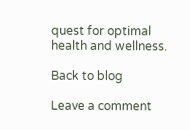quest for optimal health and wellness.

Back to blog

Leave a comment